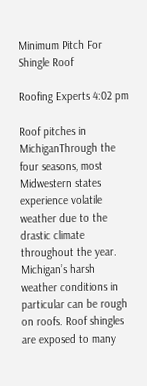Minimum Pitch For Shingle Roof

Roofing Experts 4:02 pm

Roof pitches in MichiganThrough the four seasons, most Midwestern states experience volatile weather due to the drastic climate throughout the year. Michigan’s harsh weather conditions in particular can be rough on roofs. Roof shingles are exposed to many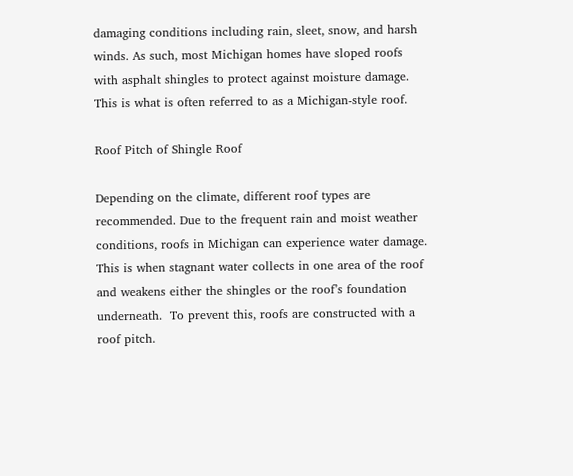damaging conditions including rain, sleet, snow, and harsh winds. As such, most Michigan homes have sloped roofs with asphalt shingles to protect against moisture damage. This is what is often referred to as a Michigan-style roof.

Roof Pitch of Shingle Roof

Depending on the climate, different roof types are recommended. Due to the frequent rain and moist weather conditions, roofs in Michigan can experience water damage. This is when stagnant water collects in one area of the roof and weakens either the shingles or the roof’s foundation underneath.  To prevent this, roofs are constructed with a roof pitch.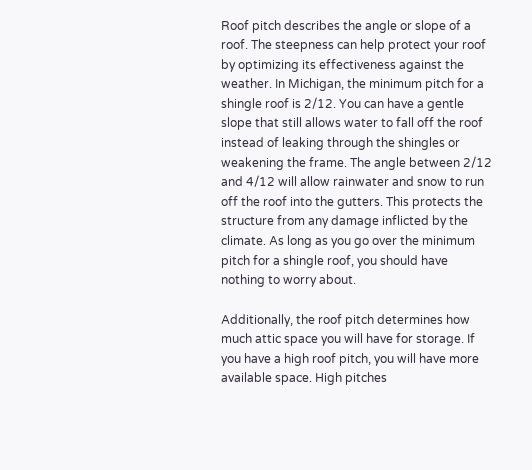Roof pitch describes the angle or slope of a roof. The steepness can help protect your roof by optimizing its effectiveness against the weather. In Michigan, the minimum pitch for a shingle roof is 2/12. You can have a gentle slope that still allows water to fall off the roof instead of leaking through the shingles or weakening the frame. The angle between 2/12 and 4/12 will allow rainwater and snow to run off the roof into the gutters. This protects the structure from any damage inflicted by the climate. As long as you go over the minimum pitch for a shingle roof, you should have nothing to worry about.

Additionally, the roof pitch determines how much attic space you will have for storage. If you have a high roof pitch, you will have more available space. High pitches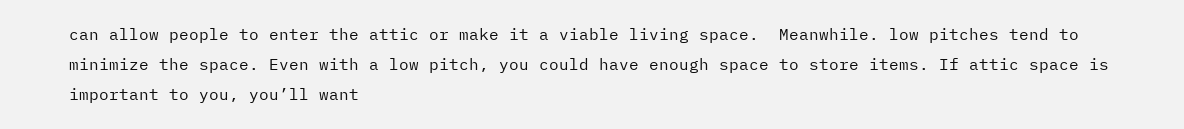can allow people to enter the attic or make it a viable living space.  Meanwhile. low pitches tend to minimize the space. Even with a low pitch, you could have enough space to store items. If attic space is important to you, you’ll want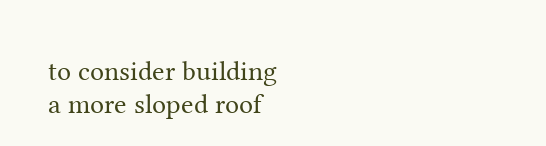to consider building a more sloped roof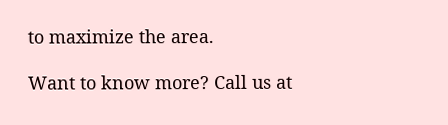to maximize the area.

Want to know more? Call us at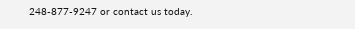248-877-9247 or contact us today.